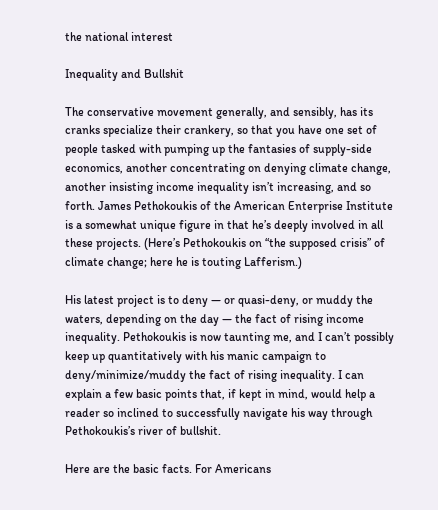the national interest

Inequality and Bullshit

The conservative movement generally, and sensibly, has its cranks specialize their crankery, so that you have one set of people tasked with pumping up the fantasies of supply-side economics, another concentrating on denying climate change, another insisting income inequality isn’t increasing, and so forth. James Pethokoukis of the American Enterprise Institute is a somewhat unique figure in that he’s deeply involved in all these projects. (Here’s Pethokoukis on “the supposed crisis” of climate change; here he is touting Lafferism.)

His latest project is to deny — or quasi-deny, or muddy the waters, depending on the day — the fact of rising income inequality. Pethokoukis is now taunting me, and I can’t possibly keep up quantitatively with his manic campaign to deny/minimize/muddy the fact of rising inequality. I can explain a few basic points that, if kept in mind, would help a reader so inclined to successfully navigate his way through Pethokoukis’s river of bullshit.

Here are the basic facts. For Americans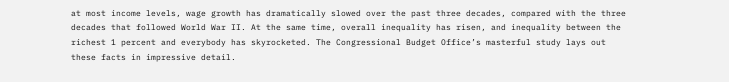at most income levels, wage growth has dramatically slowed over the past three decades, compared with the three decades that followed World War II. At the same time, overall inequality has risen, and inequality between the richest 1 percent and everybody has skyrocketed. The Congressional Budget Office’s masterful study lays out these facts in impressive detail.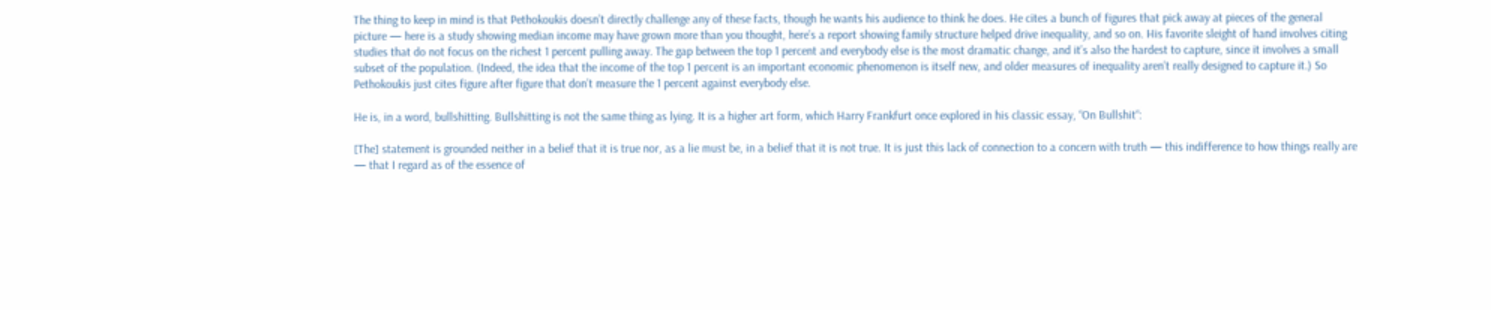The thing to keep in mind is that Pethokoukis doesn’t directly challenge any of these facts, though he wants his audience to think he does. He cites a bunch of figures that pick away at pieces of the general picture — here is a study showing median income may have grown more than you thought, here’s a report showing family structure helped drive inequality, and so on. His favorite sleight of hand involves citing studies that do not focus on the richest 1 percent pulling away. The gap between the top 1 percent and everybody else is the most dramatic change, and it’s also the hardest to capture, since it involves a small subset of the population. (Indeed, the idea that the income of the top 1 percent is an important economic phenomenon is itself new, and older measures of inequality aren’t really designed to capture it.) So Pethokoukis just cites figure after figure that don’t measure the 1 percent against everybody else.

He is, in a word, bullshitting. Bullshitting is not the same thing as lying. It is a higher art form, which Harry Frankfurt once explored in his classic essay, “On Bullshit“:

[The] statement is grounded neither in a belief that it is true nor, as a lie must be, in a belief that it is not true. It is just this lack of connection to a concern with truth — this indifference to how things really are — that I regard as of the essence of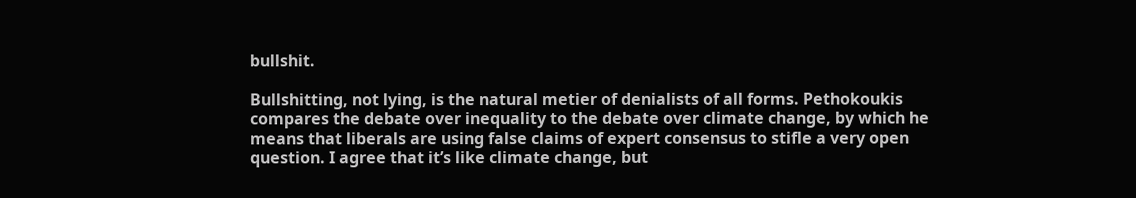bullshit.

Bullshitting, not lying, is the natural metier of denialists of all forms. Pethokoukis compares the debate over inequality to the debate over climate change, by which he means that liberals are using false claims of expert consensus to stifle a very open question. I agree that it’s like climate change, but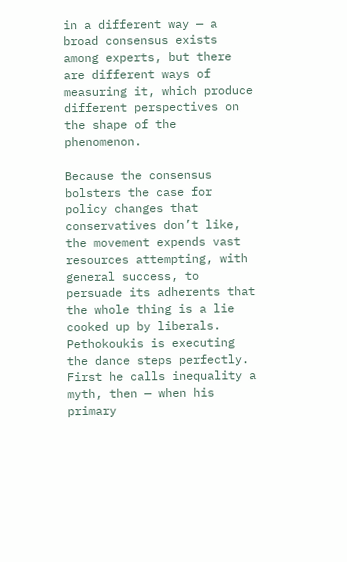in a different way — a broad consensus exists among experts, but there are different ways of measuring it, which produce different perspectives on the shape of the phenomenon.

Because the consensus bolsters the case for policy changes that conservatives don’t like, the movement expends vast resources attempting, with general success, to persuade its adherents that the whole thing is a lie cooked up by liberals. Pethokoukis is executing the dance steps perfectly. First he calls inequality a myth, then — when his primary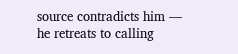source contradicts him — he retreats to calling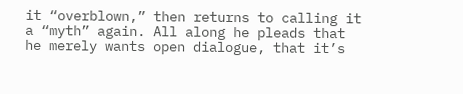it “overblown,” then returns to calling it a “myth” again. All along he pleads that he merely wants open dialogue, that it’s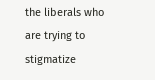the liberals who are trying to stigmatize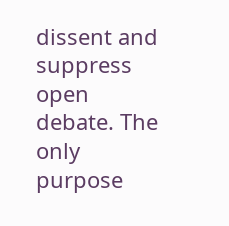dissent and suppress open debate. The only purpose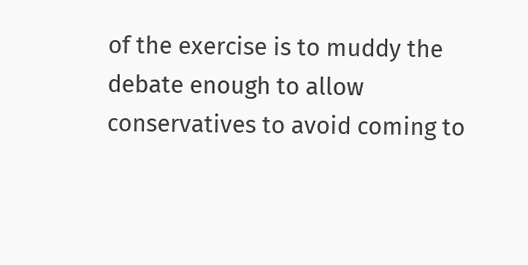of the exercise is to muddy the debate enough to allow conservatives to avoid coming to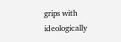grips with ideologically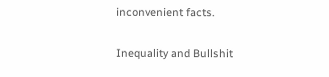inconvenient facts.

Inequality and Bullshit